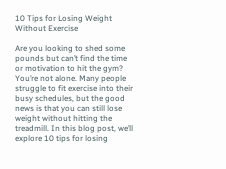10 Tips for Losing Weight Without Exercise

Are you looking to shed some pounds but can’t find the time or motivation to hit the gym? You’re not alone. Many people struggle to fit exercise into their busy schedules, but the good news is that you can still lose weight without hitting the treadmill. In this blog post, we’ll explore 10 tips for losing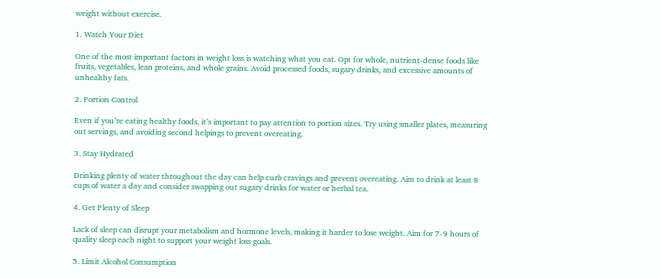weight without exercise.

1. Watch Your Diet

One of the most important factors in weight loss is watching what you eat. Opt for whole, nutrient-dense foods like fruits, vegetables, lean proteins, and whole grains. Avoid processed foods, sugary drinks, and excessive amounts of unhealthy fats.

2. Portion Control

Even if you’re eating healthy foods, it’s important to pay attention to portion sizes. Try using smaller plates, measuring out servings, and avoiding second helpings to prevent overeating.

3. Stay Hydrated

Drinking plenty of water throughout the day can help curb cravings and prevent overeating. Aim to drink at least 8 cups of water a day and consider swapping out sugary drinks for water or herbal tea.

4. Get Plenty of Sleep

Lack of sleep can disrupt your metabolism and hormone levels, making it harder to lose weight. Aim for 7-9 hours of quality sleep each night to support your weight loss goals.

5. Limit Alcohol Consumption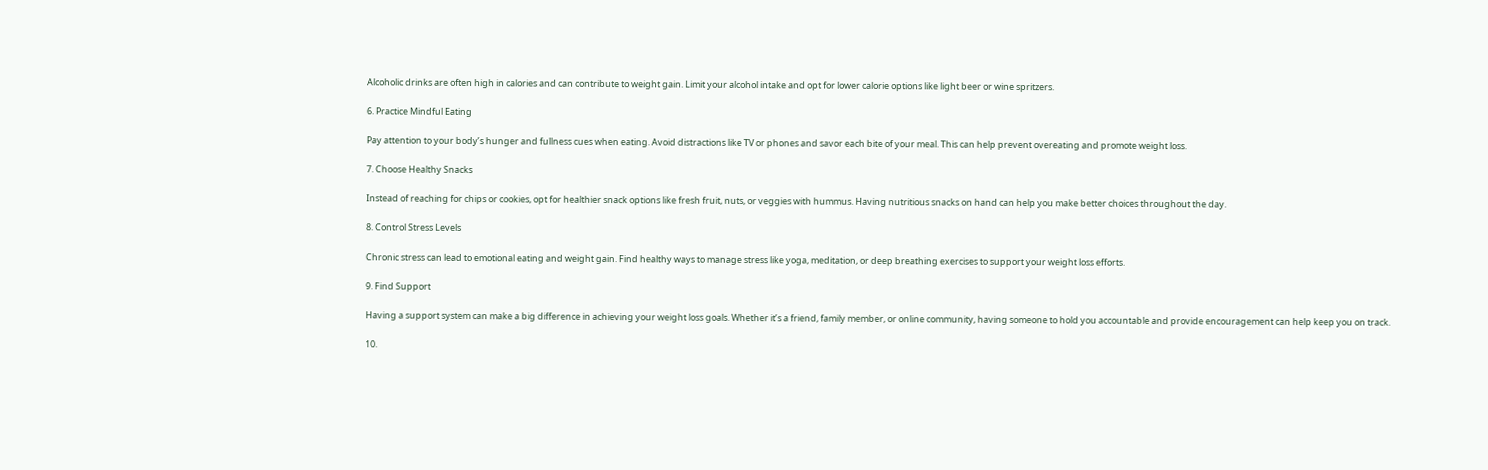Alcoholic drinks are often high in calories and can contribute to weight gain. Limit your alcohol intake and opt for lower calorie options like light beer or wine spritzers.

6. Practice Mindful Eating

Pay attention to your body’s hunger and fullness cues when eating. Avoid distractions like TV or phones and savor each bite of your meal. This can help prevent overeating and promote weight loss.

7. Choose Healthy Snacks

Instead of reaching for chips or cookies, opt for healthier snack options like fresh fruit, nuts, or veggies with hummus. Having nutritious snacks on hand can help you make better choices throughout the day.

8. Control Stress Levels

Chronic stress can lead to emotional eating and weight gain. Find healthy ways to manage stress like yoga, meditation, or deep breathing exercises to support your weight loss efforts.

9. Find Support

Having a support system can make a big difference in achieving your weight loss goals. Whether it’s a friend, family member, or online community, having someone to hold you accountable and provide encouragement can help keep you on track.

10.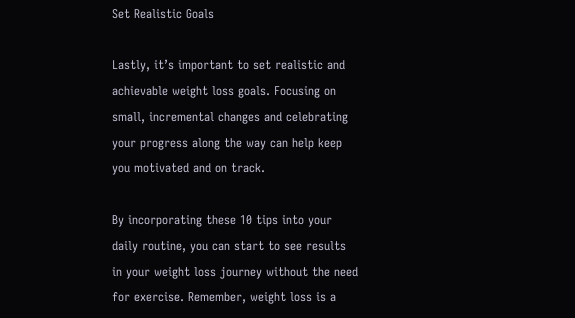Set Realistic Goals

Lastly, it’s important to set realistic and achievable weight loss goals. Focusing on small, incremental changes and celebrating your progress along the way can help keep you motivated and on track.

By incorporating these 10 tips into your daily routine, you can start to see results in your weight loss journey without the need for exercise. Remember, weight loss is a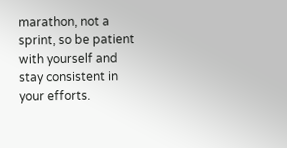marathon, not a sprint, so be patient with yourself and stay consistent in your efforts.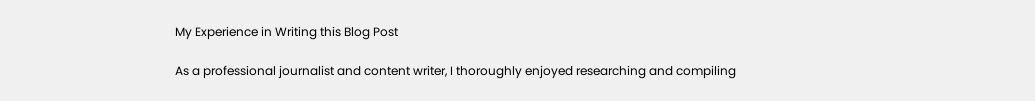My Experience in Writing this Blog Post

As a professional journalist and content writer, I thoroughly enjoyed researching and compiling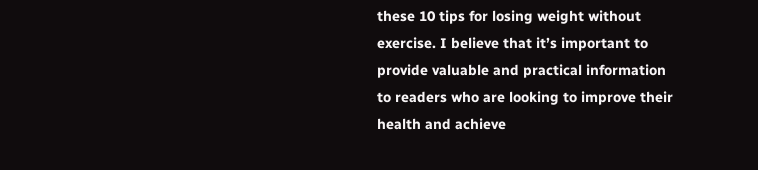these 10 tips for losing weight without exercise. I believe that it’s important to provide valuable and practical information to readers who are looking to improve their health and achieve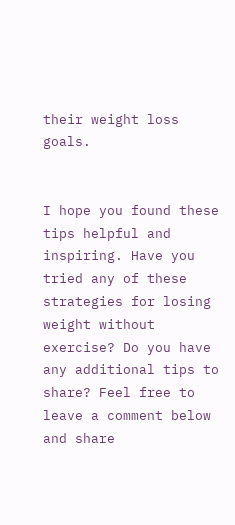their weight loss goals.


I hope you found these tips helpful and inspiring. Have you tried any of these strategies for losing weight without exercise? Do you have any additional tips to share? Feel free to leave a comment below and share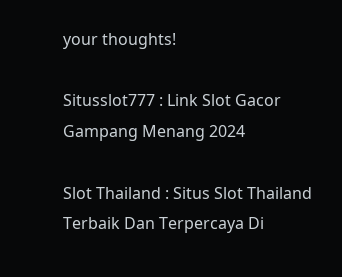your thoughts!

Situsslot777 : Link Slot Gacor Gampang Menang 2024

Slot Thailand : Situs Slot Thailand Terbaik Dan Terpercaya Di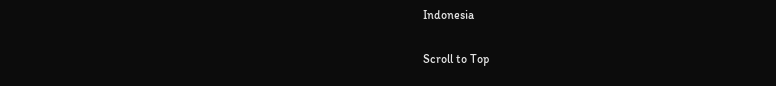Indonesia

Scroll to Top